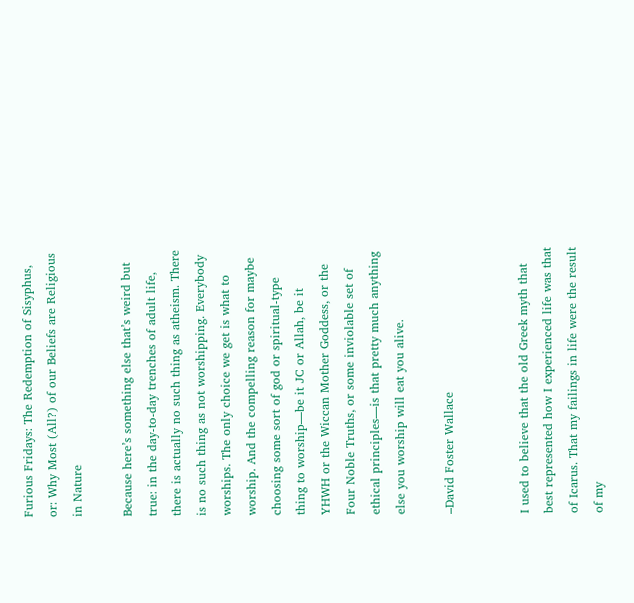Furious Fridays: The Redemption of Sisyphus, or: Why Most (All?) of our Beliefs are Religious in Nature

Because here’s something else that’s weird but true: in the day-to-day trenches of adult life, there is actually no such thing as atheism. There is no such thing as not worshipping. Everybody worships. The only choice we get is what to worship. And the compelling reason for maybe choosing some sort of god or spiritual-type thing to worship—be it JC or Allah, be it YHWH or the Wiccan Mother Goddess, or the Four Noble Truths, or some inviolable set of ethical principles—is that pretty much anything else you worship will eat you alive.

–David Foster Wallace


I used to believe that the old Greek myth that best represented how I experienced life was that of Icarus. That my failings in life were the result of my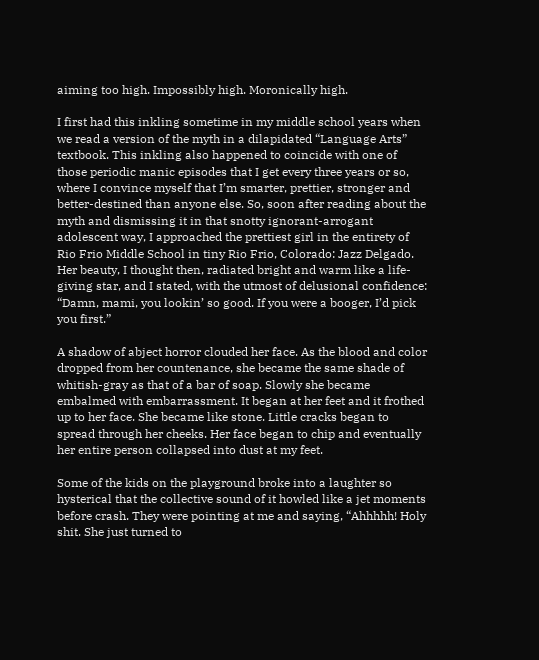aiming too high. Impossibly high. Moronically high.

I first had this inkling sometime in my middle school years when we read a version of the myth in a dilapidated “Language Arts” textbook. This inkling also happened to coincide with one of those periodic manic episodes that I get every three years or so, where I convince myself that I’m smarter, prettier, stronger and better-destined than anyone else. So, soon after reading about the myth and dismissing it in that snotty ignorant-arrogant adolescent way, I approached the prettiest girl in the entirety of Rio Frio Middle School in tiny Rio Frio, Colorado: Jazz Delgado. Her beauty, I thought then, radiated bright and warm like a life-giving star, and I stated, with the utmost of delusional confidence: “Damn, mami, you lookin’ so good. If you were a booger, I’d pick you first.”

A shadow of abject horror clouded her face. As the blood and color dropped from her countenance, she became the same shade of whitish-gray as that of a bar of soap. Slowly she became embalmed with embarrassment. It began at her feet and it frothed up to her face. She became like stone. Little cracks began to spread through her cheeks. Her face began to chip and eventually her entire person collapsed into dust at my feet.

Some of the kids on the playground broke into a laughter so hysterical that the collective sound of it howled like a jet moments before crash. They were pointing at me and saying, “Ahhhhh! Holy shit. She just turned to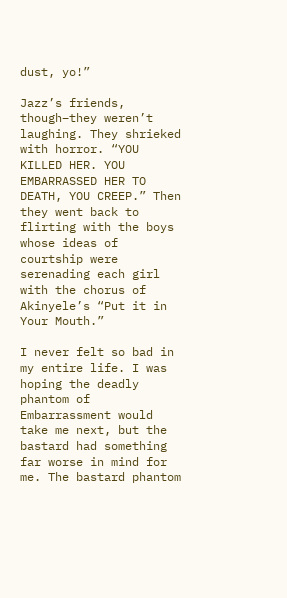dust, yo!”

Jazz’s friends, though–they weren’t laughing. They shrieked with horror. “YOU KILLED HER. YOU EMBARRASSED HER TO DEATH, YOU CREEP.” Then they went back to flirting with the boys whose ideas of courtship were serenading each girl with the chorus of Akinyele’s “Put it in Your Mouth.”

I never felt so bad in my entire life. I was hoping the deadly phantom of Embarrassment would take me next, but the bastard had something far worse in mind for me. The bastard phantom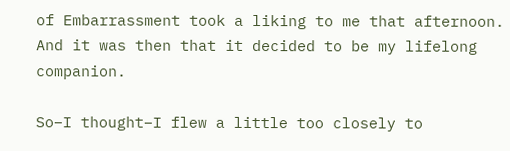of Embarrassment took a liking to me that afternoon. And it was then that it decided to be my lifelong companion.

So–I thought–I flew a little too closely to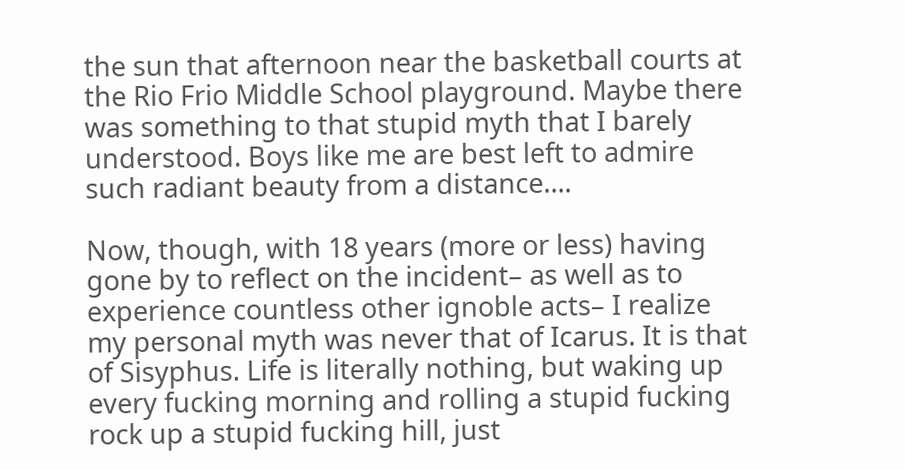the sun that afternoon near the basketball courts at the Rio Frio Middle School playground. Maybe there was something to that stupid myth that I barely understood. Boys like me are best left to admire such radiant beauty from a distance….

Now, though, with 18 years (more or less) having gone by to reflect on the incident– as well as to experience countless other ignoble acts– I realize my personal myth was never that of Icarus. It is that of Sisyphus. Life is literally nothing, but waking up every fucking morning and rolling a stupid fucking rock up a stupid fucking hill, just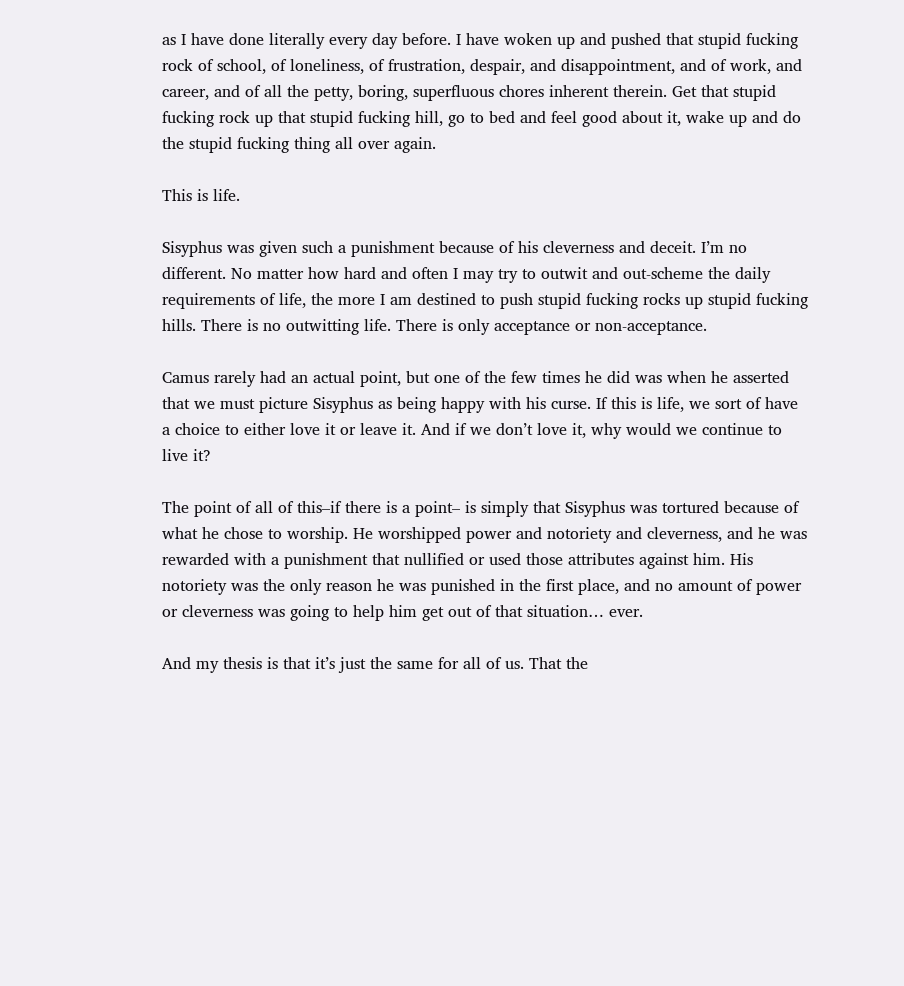as I have done literally every day before. I have woken up and pushed that stupid fucking rock of school, of loneliness, of frustration, despair, and disappointment, and of work, and career, and of all the petty, boring, superfluous chores inherent therein. Get that stupid fucking rock up that stupid fucking hill, go to bed and feel good about it, wake up and do the stupid fucking thing all over again.

This is life.

Sisyphus was given such a punishment because of his cleverness and deceit. I’m no different. No matter how hard and often I may try to outwit and out-scheme the daily requirements of life, the more I am destined to push stupid fucking rocks up stupid fucking hills. There is no outwitting life. There is only acceptance or non-acceptance.

Camus rarely had an actual point, but one of the few times he did was when he asserted that we must picture Sisyphus as being happy with his curse. If this is life, we sort of have a choice to either love it or leave it. And if we don’t love it, why would we continue to live it?

The point of all of this–if there is a point– is simply that Sisyphus was tortured because of what he chose to worship. He worshipped power and notoriety and cleverness, and he was rewarded with a punishment that nullified or used those attributes against him. His notoriety was the only reason he was punished in the first place, and no amount of power or cleverness was going to help him get out of that situation… ever.

And my thesis is that it’s just the same for all of us. That the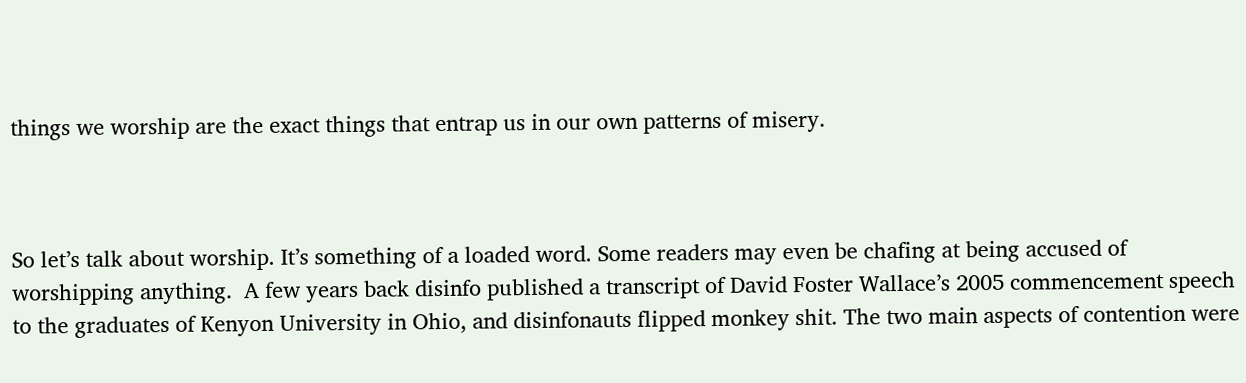things we worship are the exact things that entrap us in our own patterns of misery.



So let’s talk about worship. It’s something of a loaded word. Some readers may even be chafing at being accused of worshipping anything.  A few years back disinfo published a transcript of David Foster Wallace’s 2005 commencement speech to the graduates of Kenyon University in Ohio, and disinfonauts flipped monkey shit. The two main aspects of contention were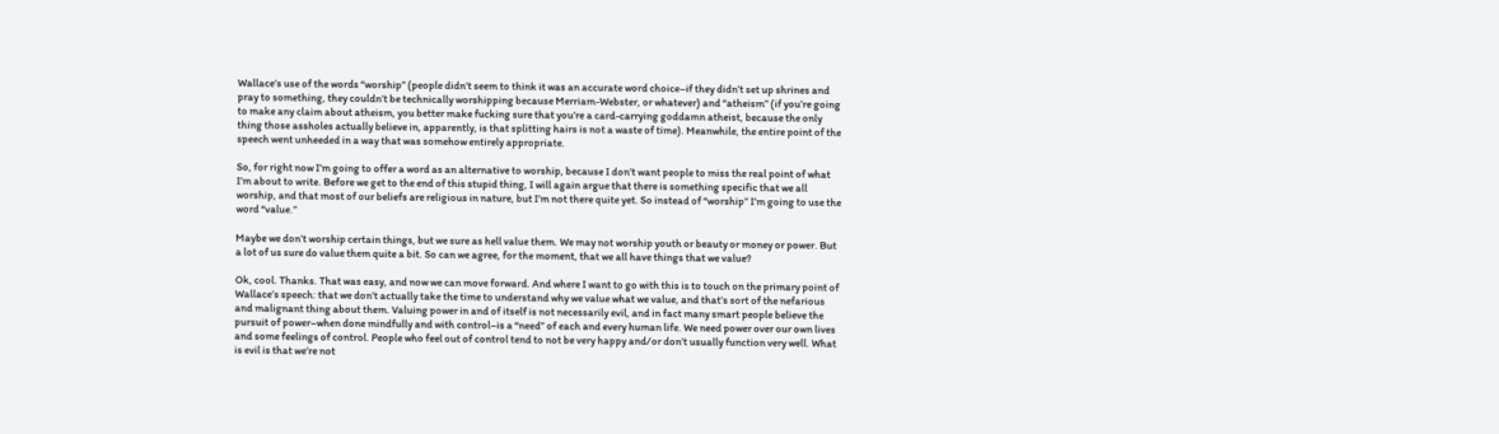Wallace’s use of the words “worship” (people didn’t seem to think it was an accurate word choice–if they didn’t set up shrines and pray to something, they couldn’t be technically worshipping because Merriam-Webster, or whatever) and “atheism” (if you’re going to make any claim about atheism, you better make fucking sure that you’re a card-carrying goddamn atheist, because the only thing those assholes actually believe in, apparently, is that splitting hairs is not a waste of time). Meanwhile, the entire point of the speech went unheeded in a way that was somehow entirely appropriate.

So, for right now I’m going to offer a word as an alternative to worship, because I don’t want people to miss the real point of what I’m about to write. Before we get to the end of this stupid thing, I will again argue that there is something specific that we all worship, and that most of our beliefs are religious in nature, but I’m not there quite yet. So instead of “worship” I’m going to use the word “value.”

Maybe we don’t worship certain things, but we sure as hell value them. We may not worship youth or beauty or money or power. But a lot of us sure do value them quite a bit. So can we agree, for the moment, that we all have things that we value?

Ok, cool. Thanks. That was easy, and now we can move forward. And where I want to go with this is to touch on the primary point of Wallace’s speech: that we don’t actually take the time to understand why we value what we value, and that’s sort of the nefarious and malignant thing about them. Valuing power in and of itself is not necessarily evil, and in fact many smart people believe the pursuit of power–when done mindfully and with control–is a “need” of each and every human life. We need power over our own lives and some feelings of control. People who feel out of control tend to not be very happy and/or don’t usually function very well. What is evil is that we’re not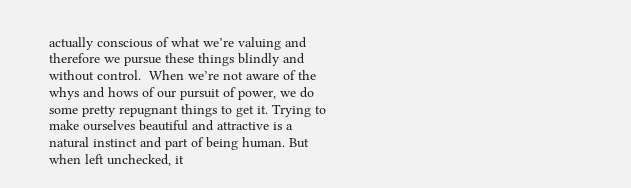actually conscious of what we’re valuing and therefore we pursue these things blindly and without control.  When we’re not aware of the whys and hows of our pursuit of power, we do some pretty repugnant things to get it. Trying to make ourselves beautiful and attractive is a natural instinct and part of being human. But when left unchecked, it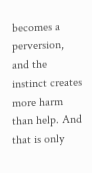becomes a perversion, and the instinct creates more harm than help. And that is only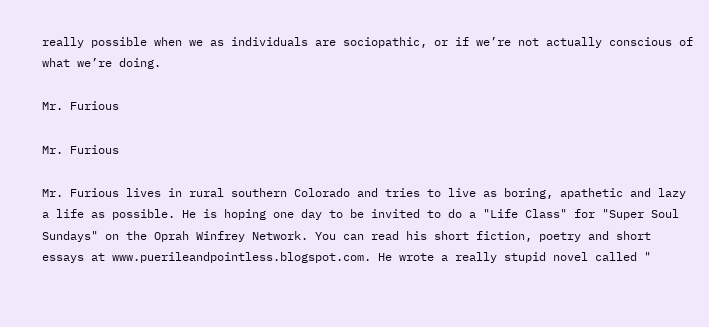really possible when we as individuals are sociopathic, or if we’re not actually conscious of what we’re doing.

Mr. Furious

Mr. Furious

Mr. Furious lives in rural southern Colorado and tries to live as boring, apathetic and lazy a life as possible. He is hoping one day to be invited to do a "Life Class" for "Super Soul Sundays" on the Oprah Winfrey Network. You can read his short fiction, poetry and short essays at www.puerileandpointless.blogspot.com. He wrote a really stupid novel called "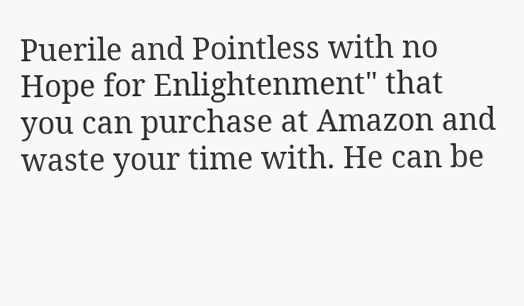Puerile and Pointless with no Hope for Enlightenment" that you can purchase at Amazon and waste your time with. He can be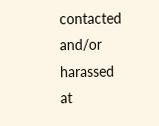contacted and/or harassed at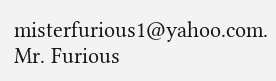misterfurious1@yahoo.com.
Mr. Furious